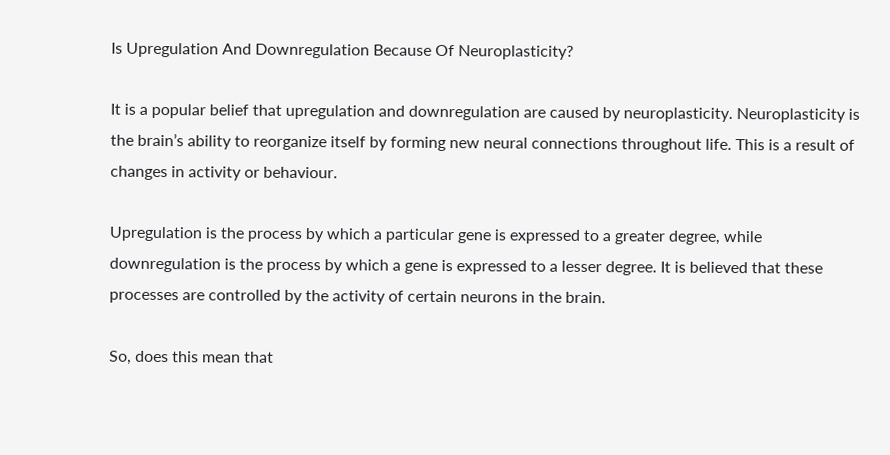Is Upregulation And Downregulation Because Of Neuroplasticity?

It is a popular belief that upregulation and downregulation are caused by neuroplasticity. Neuroplasticity is the brain’s ability to reorganize itself by forming new neural connections throughout life. This is a result of changes in activity or behaviour.

Upregulation is the process by which a particular gene is expressed to a greater degree, while downregulation is the process by which a gene is expressed to a lesser degree. It is believed that these processes are controlled by the activity of certain neurons in the brain.

So, does this mean that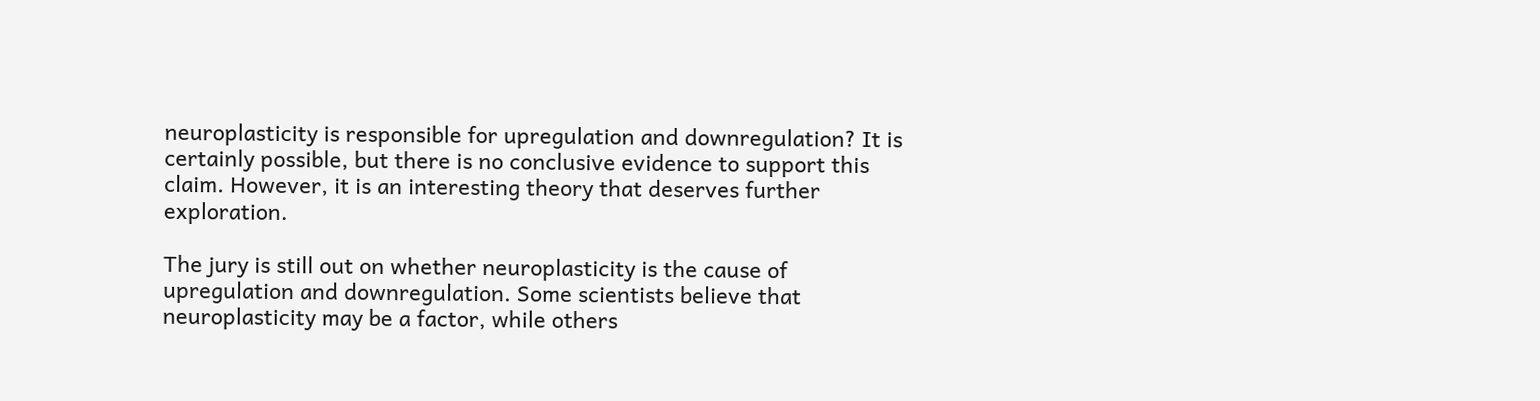neuroplasticity is responsible for upregulation and downregulation? It is certainly possible, but there is no conclusive evidence to support this claim. However, it is an interesting theory that deserves further exploration.

The jury is still out on whether neuroplasticity is the cause of upregulation and downregulation. Some scientists believe that neuroplasticity may be a factor, while others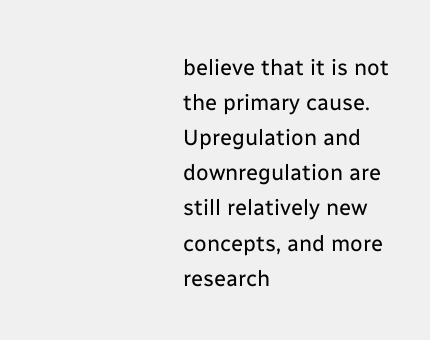believe that it is not the primary cause. Upregulation and downregulation are still relatively new concepts, and more research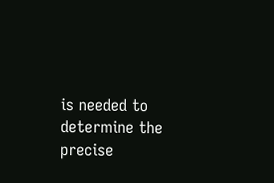is needed to determine the precise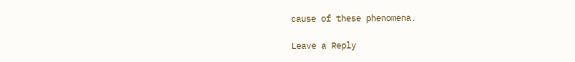cause of these phenomena.

Leave a Reply